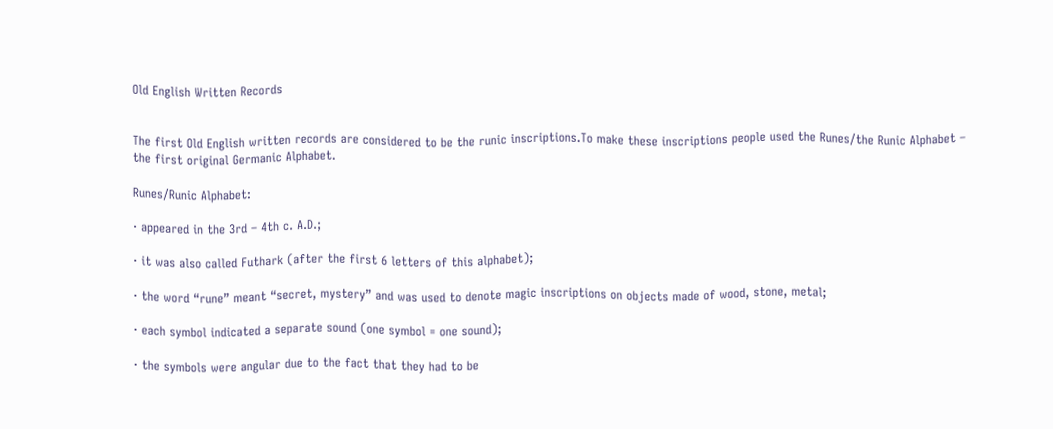Old English Written Records


The first Old English written records are considered to be the runic inscriptions.To make these inscriptions people used the Runes/the Runic Alphabet – the first original Germanic Alphabet.

Runes/Runic Alphabet:

· appeared in the 3rd – 4th c. A.D.;

· it was also called Futhark (after the first 6 letters of this alphabet);

· the word “rune” meant “secret, mystery” and was used to denote magic inscriptions on objects made of wood, stone, metal;

· each symbol indicated a separate sound (one symbol = one sound);

· the symbols were angular due to the fact that they had to be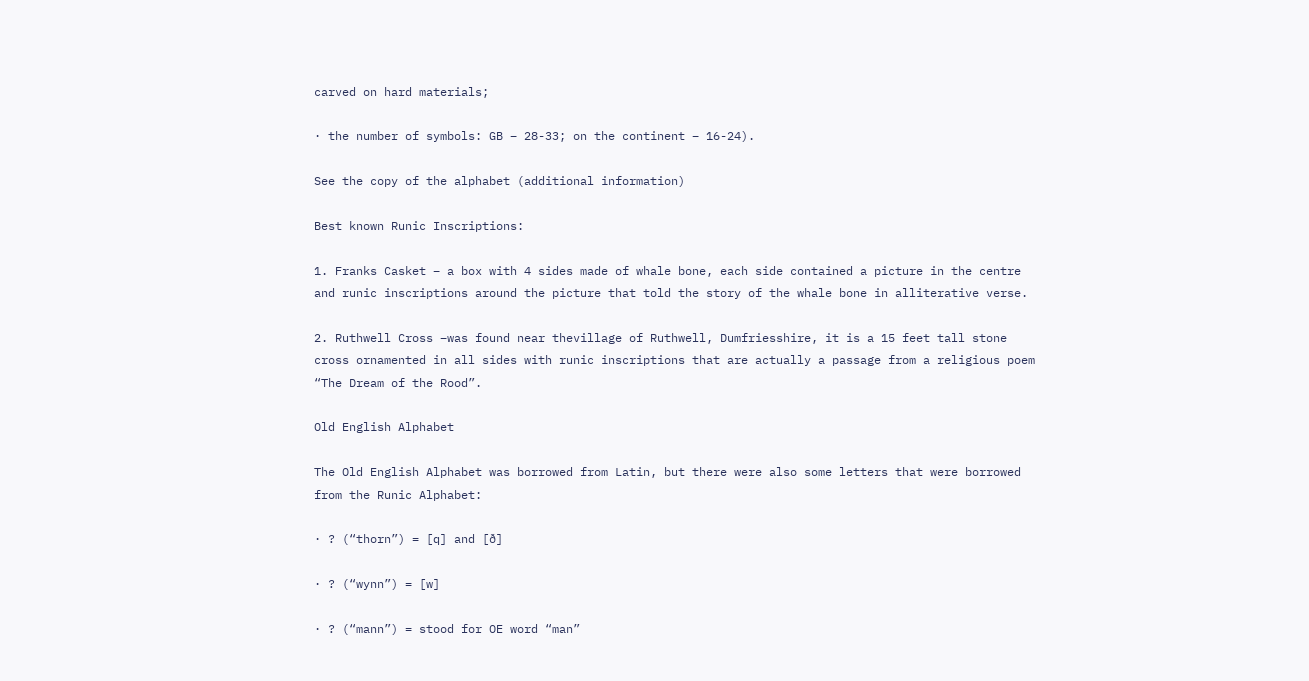carved on hard materials;

· the number of symbols: GB – 28-33; on the continent – 16-24).

See the copy of the alphabet (additional information)

Best known Runic Inscriptions:

1. Franks Casket – a box with 4 sides made of whale bone, each side contained a picture in the centre and runic inscriptions around the picture that told the story of the whale bone in alliterative verse.

2. Ruthwell Cross –was found near thevillage of Ruthwell, Dumfriesshire, it is a 15 feet tall stone cross ornamented in all sides with runic inscriptions that are actually a passage from a religious poem “The Dream of the Rood”.

Old English Alphabet

The Old English Alphabet was borrowed from Latin, but there were also some letters that were borrowed from the Runic Alphabet:

· ? (“thorn”) = [q] and [ð]

· ? (“wynn”) = [w]

· ? (“mann”) = stood for OE word “man”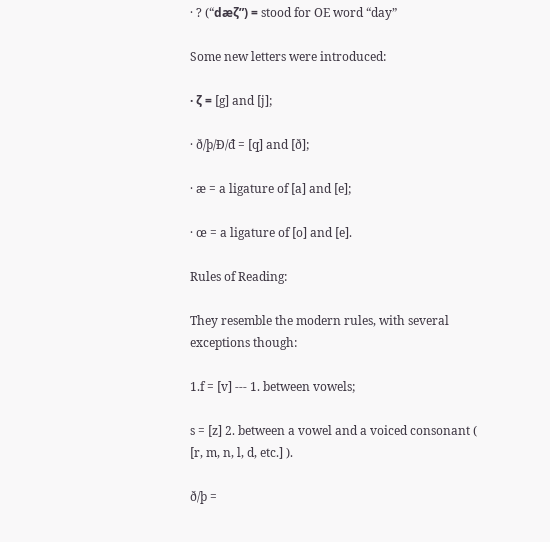· ? (“dæζ”) = stood for OE word “day”

Some new letters were introduced:

· ζ = [g] and [j];

· ð/þ/Đ/đ = [q] and [ð];

· æ = a ligature of [a] and [e];

· œ = a ligature of [o] and [e].

Rules of Reading:

They resemble the modern rules, with several exceptions though:

1.f = [v] --- 1. between vowels;

s = [z] 2. between a vowel and a voiced consonant ( [r, m, n, l, d, etc.] ).

ð/þ =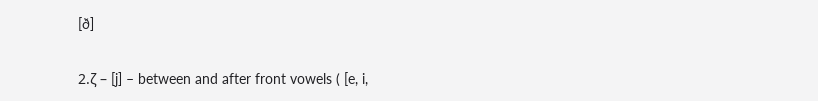[ð]

2.ζ – [j] – between and after front vowels ( [e, i,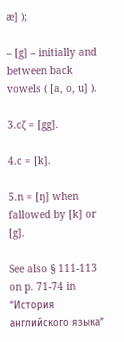æ] );

– [g] – initially and between back vowels ( [a, o, u] ).

3.cζ = [gg].

4.c = [k].

5.n = [ŋ] when fallowed by [k] or [g].

See also § 111-113 on p. 71-74 in “История английского языка”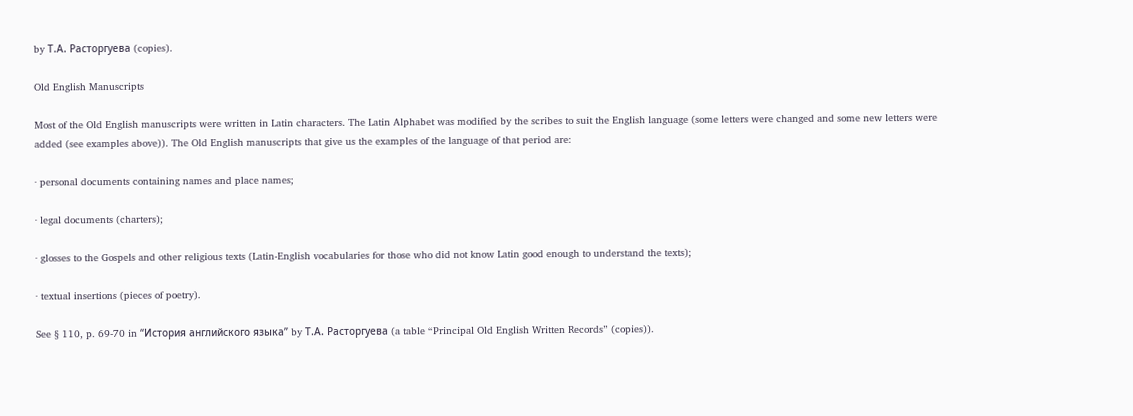by Т.А. Расторгуева (copies).

Old English Manuscripts

Most of the Old English manuscripts were written in Latin characters. The Latin Alphabet was modified by the scribes to suit the English language (some letters were changed and some new letters were added (see examples above)). The Old English manuscripts that give us the examples of the language of that period are:

· personal documents containing names and place names;

· legal documents (charters);

· glosses to the Gospels and other religious texts (Latin-English vocabularies for those who did not know Latin good enough to understand the texts);

· textual insertions (pieces of poetry).

See § 110, p. 69-70 in “История английского языка” by Т.А. Расторгуева (a table “Principal Old English Written Records” (copies)).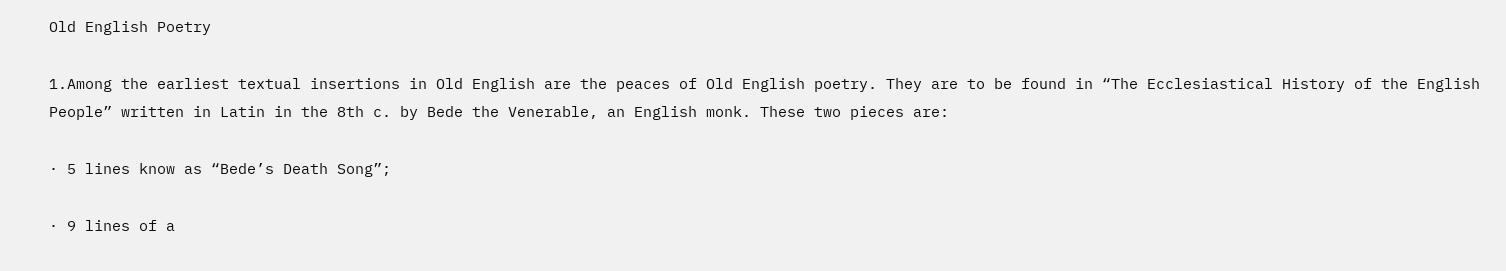Old English Poetry

1.Among the earliest textual insertions in Old English are the peaces of Old English poetry. They are to be found in “The Ecclesiastical History of the English People” written in Latin in the 8th c. by Bede the Venerable, an English monk. These two pieces are:

· 5 lines know as “Bede’s Death Song”;

· 9 lines of a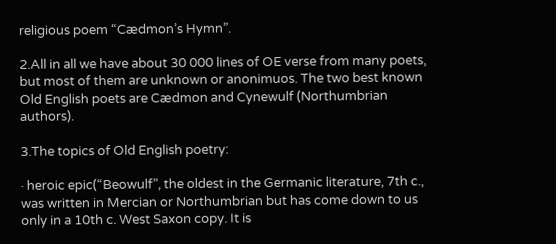religious poem “Cædmon’s Hymn”.

2.All in all we have about 30 000 lines of OE verse from many poets, but most of them are unknown or anonimuos. The two best known Old English poets are Cædmon and Cynewulf (Northumbrian authors).

3.The topics of Old English poetry:

· heroic epic(“Beowulf”, the oldest in the Germanic literature, 7th c., was written in Mercian or Northumbrian but has come down to us only in a 10th c. West Saxon copy. It is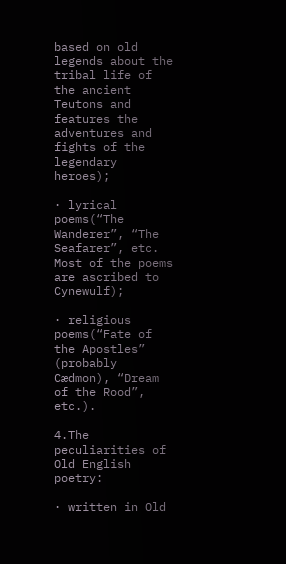based on old legends about the tribal life of the ancient Teutons and features the adventures and fights of the legendary heroes);

· lyrical poems(“The Wanderer”, “The Seafarer”, etc. Most of the poems are ascribed to Cynewulf);

· religious poems(“Fate of the Apostles” (probably Cædmon), “Dream of the Rood”, etc.).

4.The peculiarities of Old English poetry:

· written in Old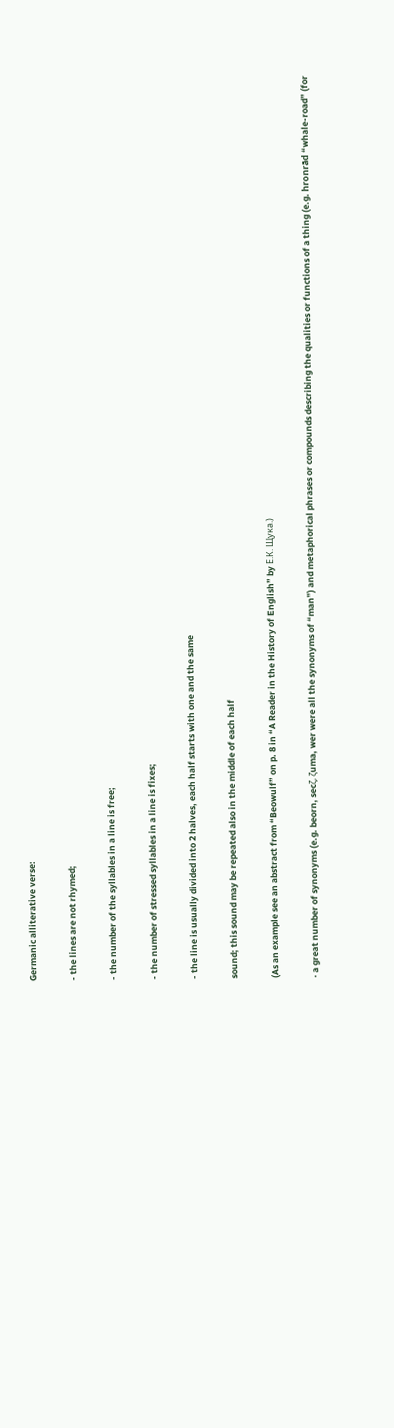Germanic alliterative verse:

- the lines are not rhymed;

- the number of the syllables in a line is free;

- the number of stressed syllables in a line is fixes;

- the line is usually divided into 2 halves, each half starts with one and the same

sound; this sound may be repeated also in the middle of each half

(As an example see an abstract from “Beowulf” on p. 8 in “A Reader in the History of English” by Е.К. Щука.)

· a great number of synonyms (e.g. beorn, secζ, ζuma, wer were all the synonyms of “man”) and metaphorical phrases or compounds describing the qualities or functions of a thing (e.g. hronrād “whale-road” (for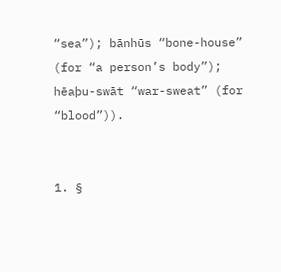“sea”); bānhūs “bone-house” (for “a person’s body”); hēaþu-swāt “war-sweat” (for “blood”)).


1. §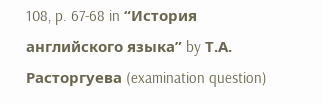108, p. 67-68 in “История английского языка” by Т.А. Расторгуева (examination question)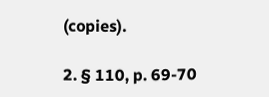(copies).

2. § 110, p. 69-70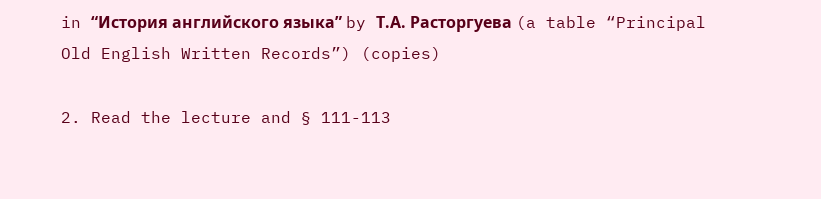in “История английского языка” by Т.А. Расторгуева (a table “Principal Old English Written Records”) (copies)

2. Read the lecture and § 111-113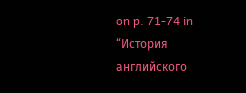on p. 71-74 in “История английского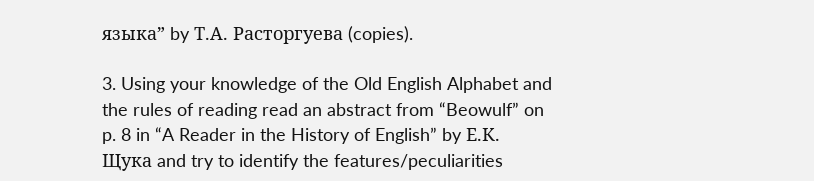языка” by Т.А. Расторгуева (copies).

3. Using your knowledge of the Old English Alphabet and the rules of reading read an abstract from “Beowulf” on p. 8 in “A Reader in the History of English” by Е.К. Щука and try to identify the features/peculiarities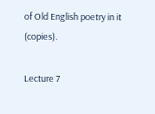of Old English poetry in it (copies).

Lecture 7